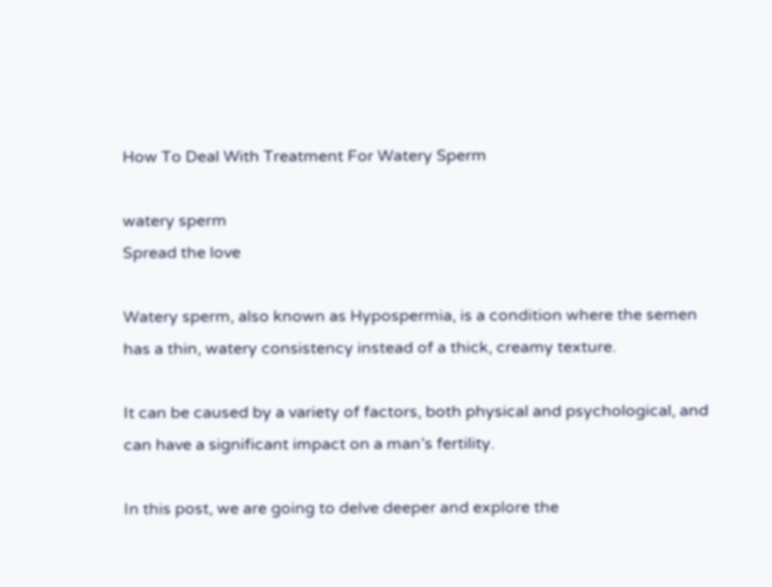How To Deal With Treatment For Watery Sperm

watery sperm
Spread the love

Watery sperm, also known as Hypospermia, is a condition where the semen has a thin, watery consistency instead of a thick, creamy texture.

It can be caused by a variety of factors, both physical and psychological, and can have a significant impact on a man’s fertility.

In this post, we are going to delve deeper and explore the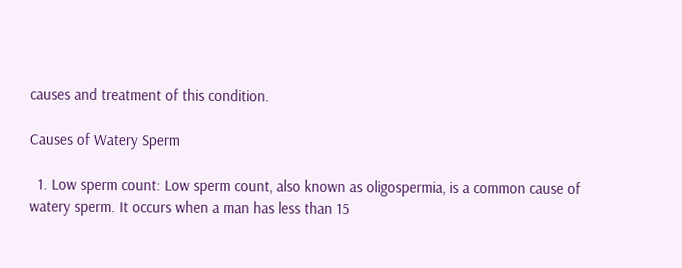causes and treatment of this condition.

Causes of Watery Sperm

  1. Low sperm count: Low sperm count, also known as oligospermia, is a common cause of watery sperm. It occurs when a man has less than 15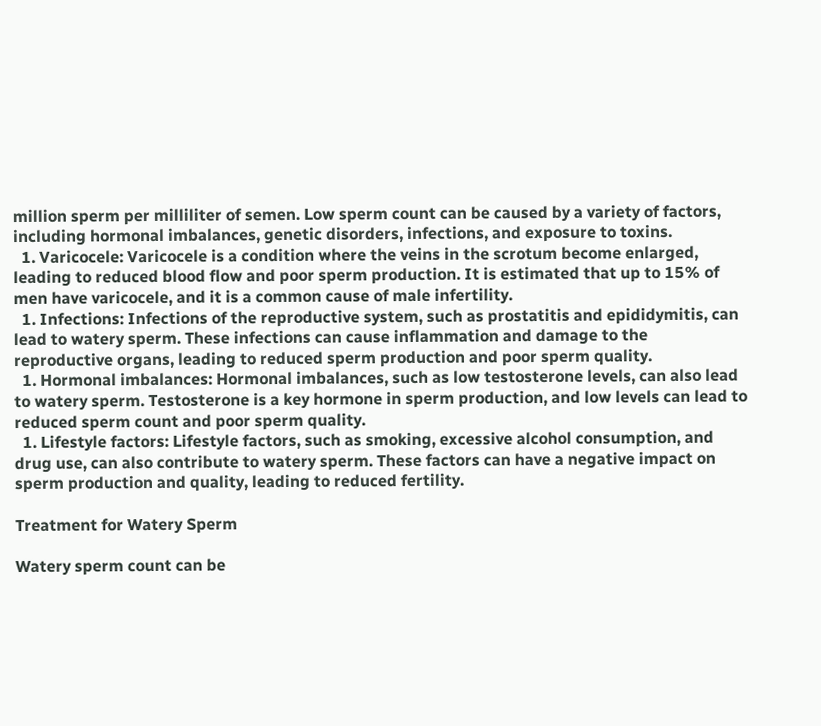million sperm per milliliter of semen. Low sperm count can be caused by a variety of factors, including hormonal imbalances, genetic disorders, infections, and exposure to toxins.
  1. Varicocele: Varicocele is a condition where the veins in the scrotum become enlarged, leading to reduced blood flow and poor sperm production. It is estimated that up to 15% of men have varicocele, and it is a common cause of male infertility.
  1. Infections: Infections of the reproductive system, such as prostatitis and epididymitis, can lead to watery sperm. These infections can cause inflammation and damage to the reproductive organs, leading to reduced sperm production and poor sperm quality.
  1. Hormonal imbalances: Hormonal imbalances, such as low testosterone levels, can also lead to watery sperm. Testosterone is a key hormone in sperm production, and low levels can lead to reduced sperm count and poor sperm quality.
  1. Lifestyle factors: Lifestyle factors, such as smoking, excessive alcohol consumption, and drug use, can also contribute to watery sperm. These factors can have a negative impact on sperm production and quality, leading to reduced fertility.

Treatment for Watery Sperm

Watery sperm count can be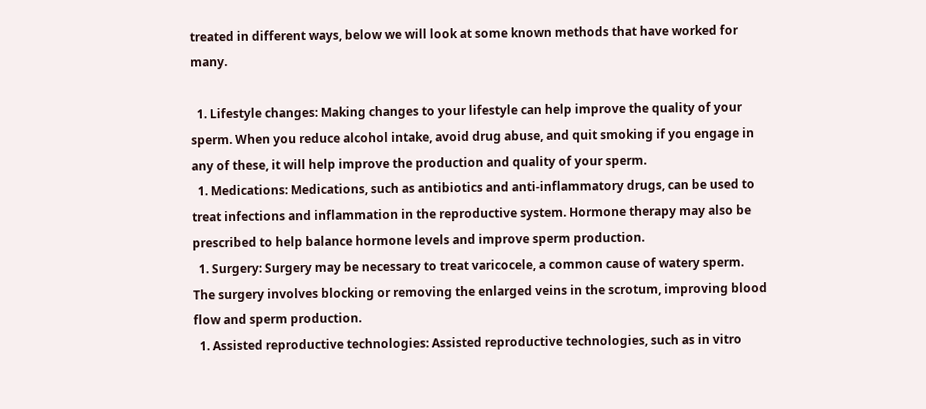treated in different ways, below we will look at some known methods that have worked for many.

  1. Lifestyle changes: Making changes to your lifestyle can help improve the quality of your sperm. When you reduce alcohol intake, avoid drug abuse, and quit smoking if you engage in any of these, it will help improve the production and quality of your sperm.
  1. Medications: Medications, such as antibiotics and anti-inflammatory drugs, can be used to treat infections and inflammation in the reproductive system. Hormone therapy may also be prescribed to help balance hormone levels and improve sperm production.
  1. Surgery: Surgery may be necessary to treat varicocele, a common cause of watery sperm. The surgery involves blocking or removing the enlarged veins in the scrotum, improving blood flow and sperm production.
  1. Assisted reproductive technologies: Assisted reproductive technologies, such as in vitro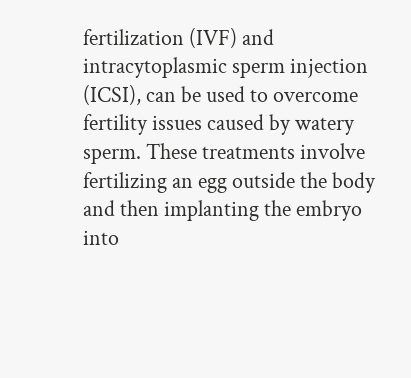fertilization (IVF) and intracytoplasmic sperm injection (ICSI), can be used to overcome fertility issues caused by watery sperm. These treatments involve fertilizing an egg outside the body and then implanting the embryo into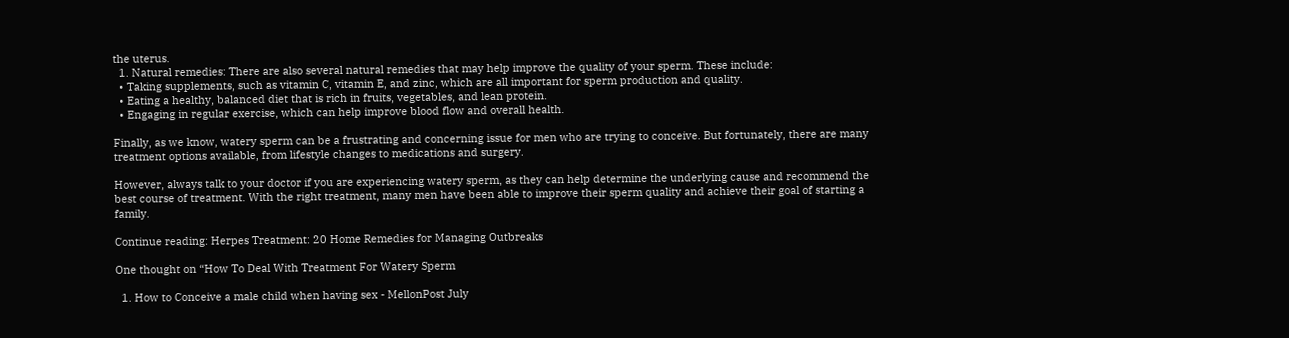the uterus.
  1. Natural remedies: There are also several natural remedies that may help improve the quality of your sperm. These include:
  • Taking supplements, such as vitamin C, vitamin E, and zinc, which are all important for sperm production and quality.
  • Eating a healthy, balanced diet that is rich in fruits, vegetables, and lean protein.
  • Engaging in regular exercise, which can help improve blood flow and overall health.

Finally, as we know, watery sperm can be a frustrating and concerning issue for men who are trying to conceive. But fortunately, there are many treatment options available, from lifestyle changes to medications and surgery.

However, always talk to your doctor if you are experiencing watery sperm, as they can help determine the underlying cause and recommend the best course of treatment. With the right treatment, many men have been able to improve their sperm quality and achieve their goal of starting a family.

Continue reading: Herpes Treatment: 20 Home Remedies for Managing Outbreaks

One thought on “How To Deal With Treatment For Watery Sperm

  1. How to Conceive a male child when having sex - MellonPost July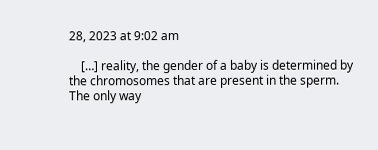28, 2023 at 9:02 am

    […] reality, the gender of a baby is determined by the chromosomes that are present in the sperm. The only way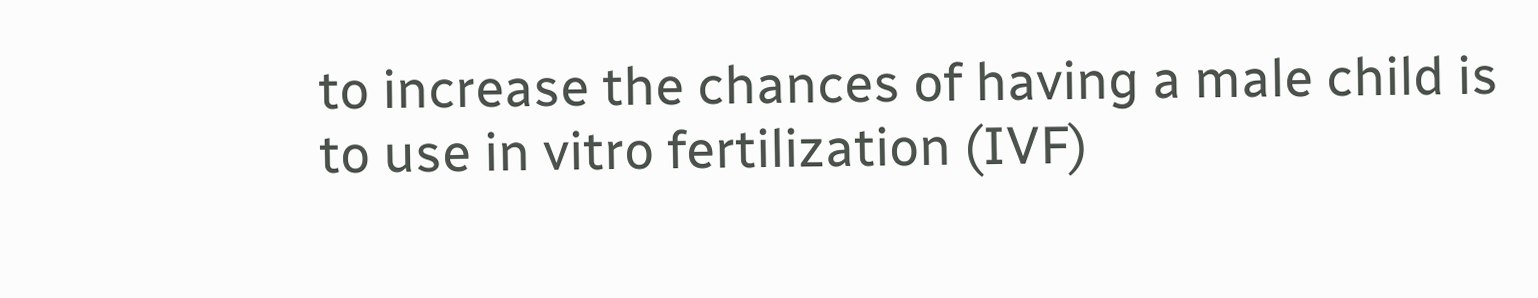to increase the chances of having a male child is to use in vitro fertilization (IVF)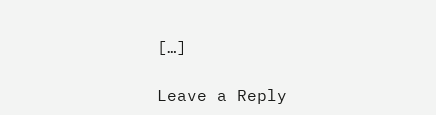[…]

Leave a Reply